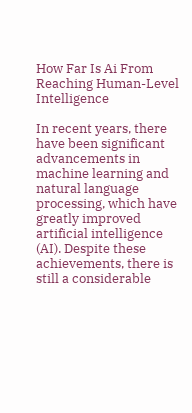How Far Is Ai From Reaching Human-Level Intelligence

In recent years, there have been significant advancements in machine learning and natural language processing, which have greatly improved artificial intelligence (AI). Despite these achievements, there is still a considerable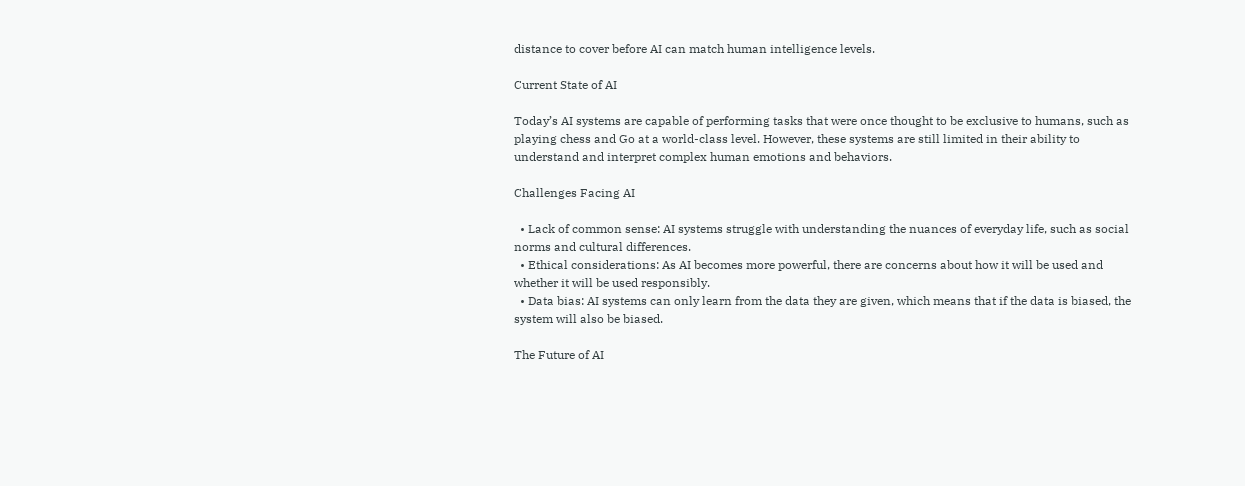distance to cover before AI can match human intelligence levels.

Current State of AI

Today’s AI systems are capable of performing tasks that were once thought to be exclusive to humans, such as playing chess and Go at a world-class level. However, these systems are still limited in their ability to understand and interpret complex human emotions and behaviors.

Challenges Facing AI

  • Lack of common sense: AI systems struggle with understanding the nuances of everyday life, such as social norms and cultural differences.
  • Ethical considerations: As AI becomes more powerful, there are concerns about how it will be used and whether it will be used responsibly.
  • Data bias: AI systems can only learn from the data they are given, which means that if the data is biased, the system will also be biased.

The Future of AI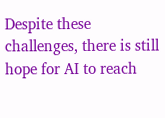Despite these challenges, there is still hope for AI to reach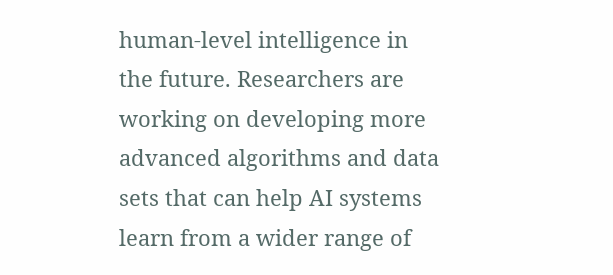human-level intelligence in the future. Researchers are working on developing more advanced algorithms and data sets that can help AI systems learn from a wider range of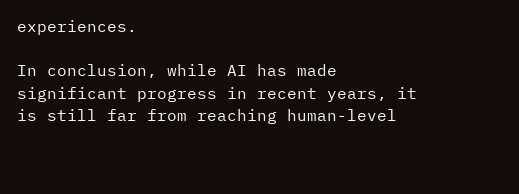experiences.

In conclusion, while AI has made significant progress in recent years, it is still far from reaching human-level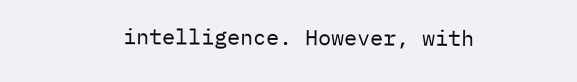intelligence. However, with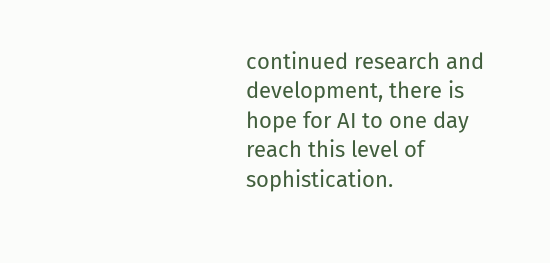continued research and development, there is hope for AI to one day reach this level of sophistication.